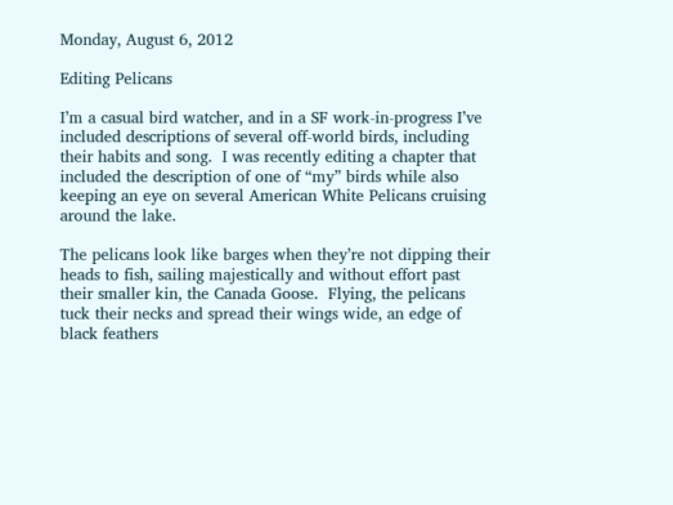Monday, August 6, 2012

Editing Pelicans

I’m a casual bird watcher, and in a SF work-in-progress I’ve included descriptions of several off-world birds, including their habits and song.  I was recently editing a chapter that included the description of one of “my” birds while also keeping an eye on several American White Pelicans cruising around the lake.

The pelicans look like barges when they’re not dipping their heads to fish, sailing majestically and without effort past their smaller kin, the Canada Goose.  Flying, the pelicans tuck their necks and spread their wings wide, an edge of black feathers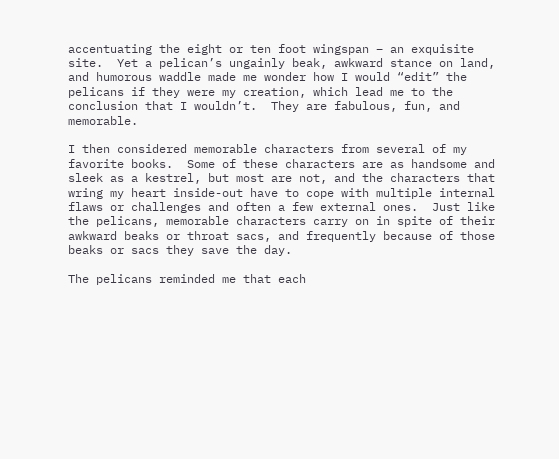accentuating the eight or ten foot wingspan – an exquisite site.  Yet a pelican’s ungainly beak, awkward stance on land, and humorous waddle made me wonder how I would “edit” the pelicans if they were my creation, which lead me to the conclusion that I wouldn’t.  They are fabulous, fun, and memorable.

I then considered memorable characters from several of my favorite books.  Some of these characters are as handsome and sleek as a kestrel, but most are not, and the characters that wring my heart inside-out have to cope with multiple internal flaws or challenges and often a few external ones.  Just like the pelicans, memorable characters carry on in spite of their awkward beaks or throat sacs, and frequently because of those beaks or sacs they save the day.

The pelicans reminded me that each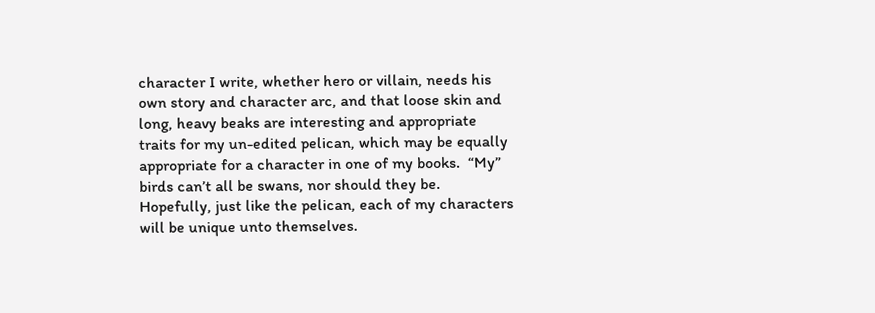character I write, whether hero or villain, needs his own story and character arc, and that loose skin and long, heavy beaks are interesting and appropriate traits for my un-edited pelican, which may be equally appropriate for a character in one of my books.  “My” birds can’t all be swans, nor should they be.  Hopefully, just like the pelican, each of my characters will be unique unto themselves.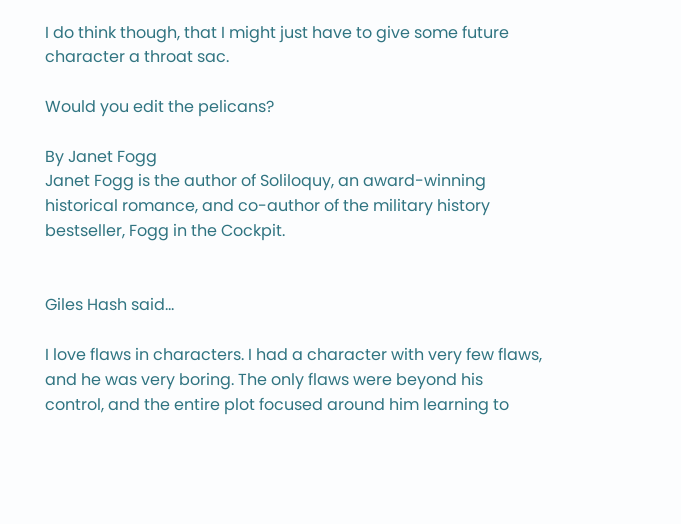I do think though, that I might just have to give some future character a throat sac.

Would you edit the pelicans?

By Janet Fogg
Janet Fogg is the author of Soliloquy, an award-winning historical romance, and co-author of the military history bestseller, Fogg in the Cockpit.


Giles Hash said...

I love flaws in characters. I had a character with very few flaws, and he was very boring. The only flaws were beyond his control, and the entire plot focused around him learning to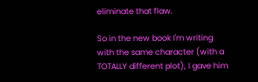eliminate that flaw.

So in the new book I'm writing with the same character (with a TOTALLY different plot), I gave him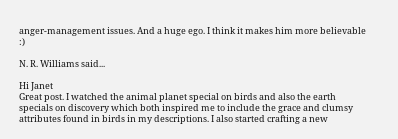anger-management issues. And a huge ego. I think it makes him more believable :)

N. R. Williams said...

Hi Janet
Great post. I watched the animal planet special on birds and also the earth specials on discovery which both inspired me to include the grace and clumsy attributes found in birds in my descriptions. I also started crafting a new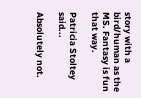story with a bird/human as the MS. Fantasy is fun that way.

Patricia Stoltey said...

Absolutely not.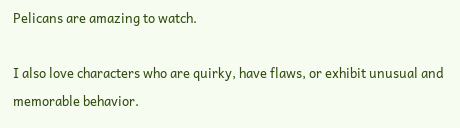Pelicans are amazing to watch.

I also love characters who are quirky, have flaws, or exhibit unusual and memorable behavior.